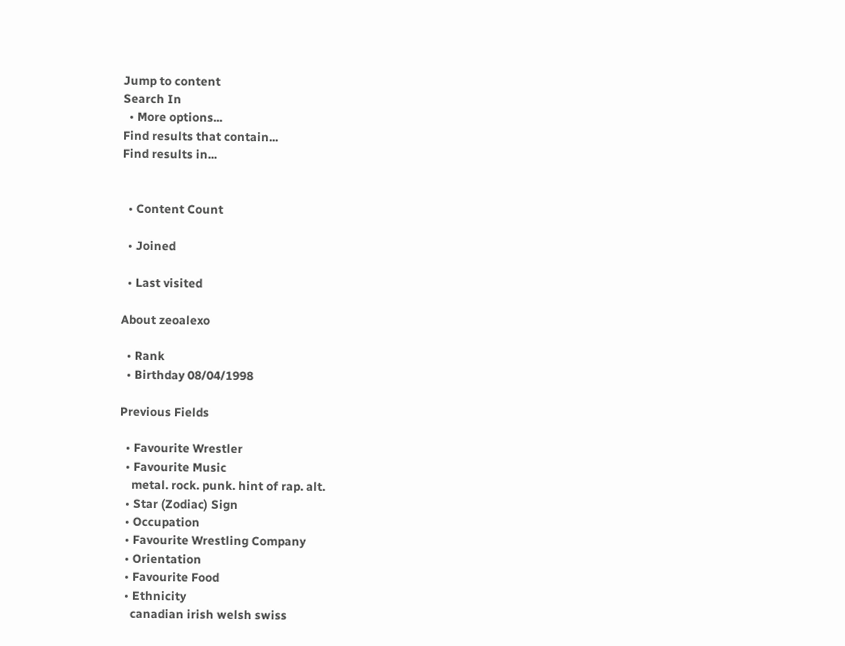Jump to content
Search In
  • More options...
Find results that contain...
Find results in...


  • Content Count

  • Joined

  • Last visited

About zeoalexo

  • Rank
  • Birthday 08/04/1998

Previous Fields

  • Favourite Wrestler
  • Favourite Music
    metal. rock. punk. hint of rap. alt.
  • Star (Zodiac) Sign
  • Occupation
  • Favourite Wrestling Company
  • Orientation
  • Favourite Food
  • Ethnicity
    canadian irish welsh swiss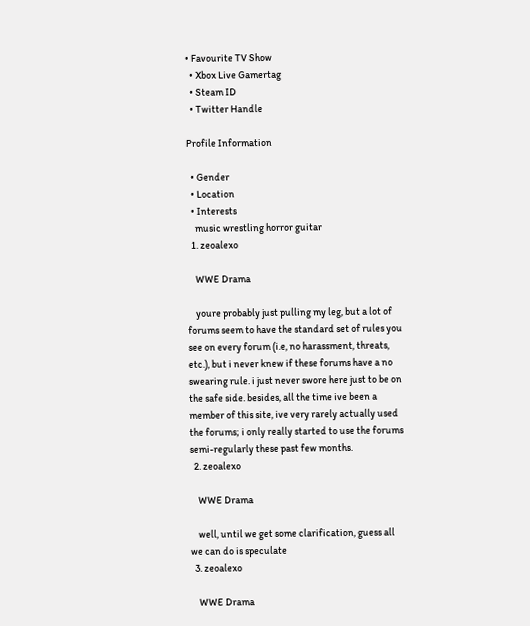• Favourite TV Show
  • Xbox Live Gamertag
  • Steam ID
  • Twitter Handle

Profile Information

  • Gender
  • Location
  • Interests
    music wrestling horror guitar
  1. zeoalexo

    WWE Drama

    youre probably just pulling my leg, but a lot of forums seem to have the standard set of rules you see on every forum (i.e, no harassment, threats, etc.), but i never knew if these forums have a no swearing rule. i just never swore here just to be on the safe side. besides, all the time ive been a member of this site, ive very rarely actually used the forums; i only really started to use the forums semi-regularly these past few months.
  2. zeoalexo

    WWE Drama

    well, until we get some clarification, guess all we can do is speculate
  3. zeoalexo

    WWE Drama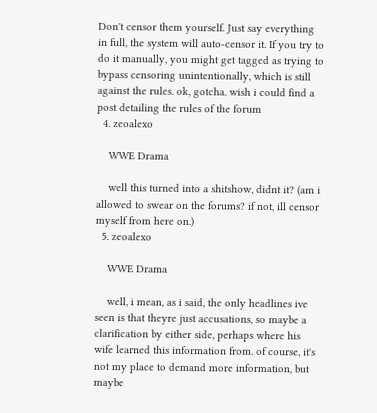Don't censor them yourself. Just say everything in full, the system will auto-censor it. If you try to do it manually, you might get tagged as trying to bypass censoring unintentionally, which is still against the rules. ok, gotcha. wish i could find a post detailing the rules of the forum
  4. zeoalexo

    WWE Drama

    well this turned into a shitshow, didnt it? (am i allowed to swear on the forums? if not, ill censor myself from here on.)
  5. zeoalexo

    WWE Drama

    well, i mean, as i said, the only headlines ive seen is that theyre just accusations, so maybe a clarification by either side, perhaps where his wife learned this information from. of course, it's not my place to demand more information, but maybe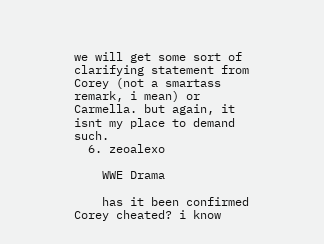we will get some sort of clarifying statement from Corey (not a smartass remark, i mean) or Carmella. but again, it isnt my place to demand such.
  6. zeoalexo

    WWE Drama

    has it been confirmed Corey cheated? i know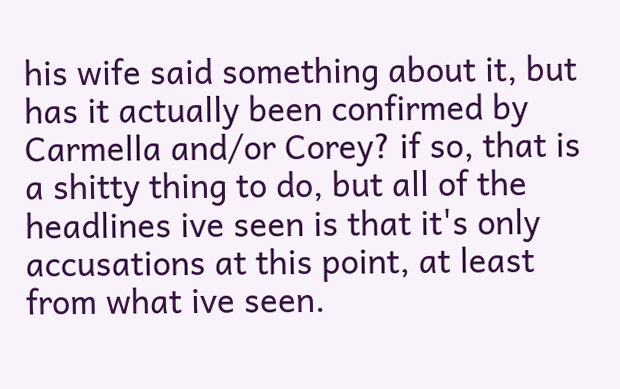his wife said something about it, but has it actually been confirmed by Carmella and/or Corey? if so, that is a shitty thing to do, but all of the headlines ive seen is that it's only accusations at this point, at least from what ive seen.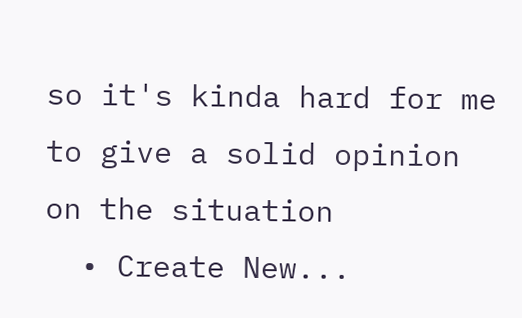so it's kinda hard for me to give a solid opinion on the situation
  • Create New...